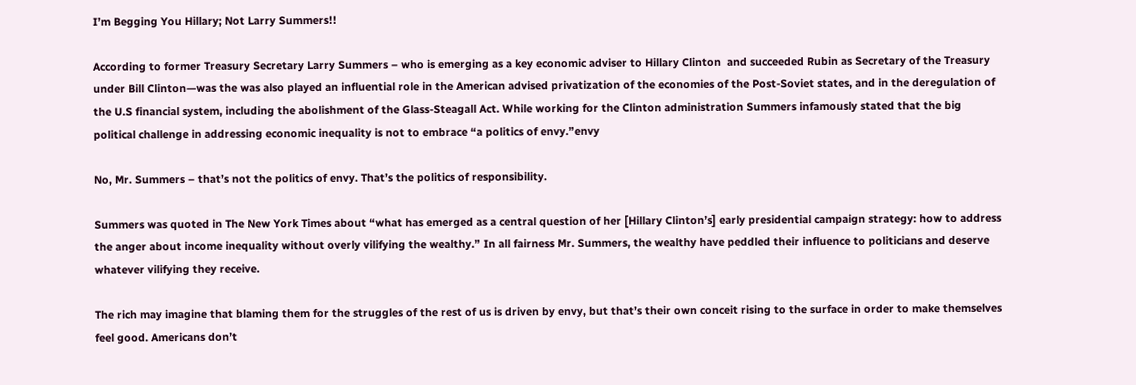I’m Begging You Hillary; Not Larry Summers!!

According to former Treasury Secretary Larry Summers – who is emerging as a key economic adviser to Hillary Clinton  and succeeded Rubin as Secretary of the Treasury under Bill Clinton—was the was also played an influential role in the American advised privatization of the economies of the Post-Soviet states, and in the deregulation of the U.S financial system, including the abolishment of the Glass-Steagall Act. While working for the Clinton administration Summers infamously stated that the big political challenge in addressing economic inequality is not to embrace “a politics of envy.”envy

No, Mr. Summers – that’s not the politics of envy. That’s the politics of responsibility.

Summers was quoted in The New York Times about “what has emerged as a central question of her [Hillary Clinton’s] early presidential campaign strategy: how to address the anger about income inequality without overly vilifying the wealthy.” In all fairness Mr. Summers, the wealthy have peddled their influence to politicians and deserve whatever vilifying they receive.

The rich may imagine that blaming them for the struggles of the rest of us is driven by envy, but that’s their own conceit rising to the surface in order to make themselves feel good. Americans don’t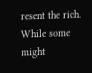resent the rich. While some might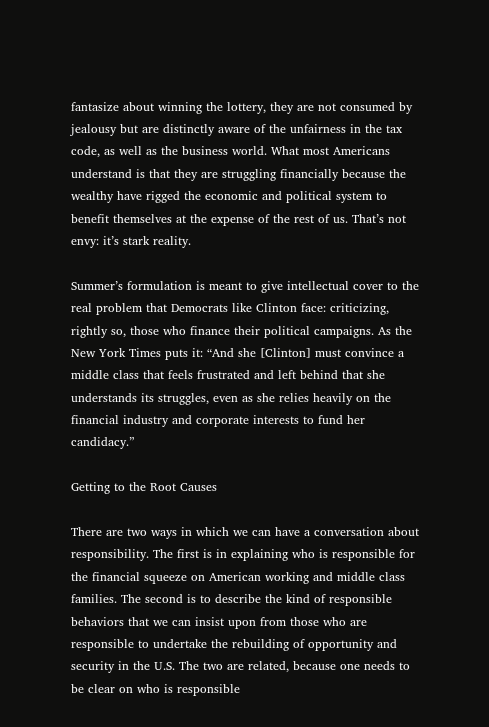fantasize about winning the lottery, they are not consumed by jealousy but are distinctly aware of the unfairness in the tax code, as well as the business world. What most Americans understand is that they are struggling financially because the wealthy have rigged the economic and political system to benefit themselves at the expense of the rest of us. That’s not envy: it’s stark reality.

Summer’s formulation is meant to give intellectual cover to the real problem that Democrats like Clinton face: criticizing, rightly so, those who finance their political campaigns. As the New York Times puts it: “And she [Clinton] must convince a middle class that feels frustrated and left behind that she understands its struggles, even as she relies heavily on the financial industry and corporate interests to fund her candidacy.”

Getting to the Root Causes

There are two ways in which we can have a conversation about responsibility. The first is in explaining who is responsible for the financial squeeze on American working and middle class families. The second is to describe the kind of responsible behaviors that we can insist upon from those who are responsible to undertake the rebuilding of opportunity and security in the U.S. The two are related, because one needs to be clear on who is responsible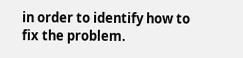in order to identify how to fix the problem.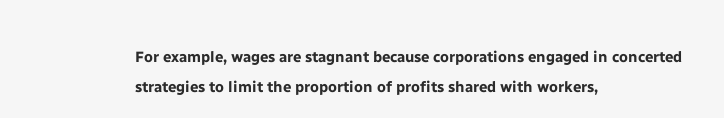For example, wages are stagnant because corporations engaged in concerted strategies to limit the proportion of profits shared with workers,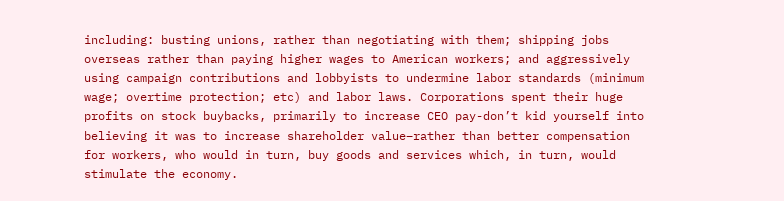including: busting unions, rather than negotiating with them; shipping jobs overseas rather than paying higher wages to American workers; and aggressively using campaign contributions and lobbyists to undermine labor standards (minimum wage; overtime protection; etc) and labor laws. Corporations spent their huge profits on stock buybacks, primarily to increase CEO pay-don’t kid yourself into believing it was to increase shareholder value–rather than better compensation for workers, who would in turn, buy goods and services which, in turn, would stimulate the economy.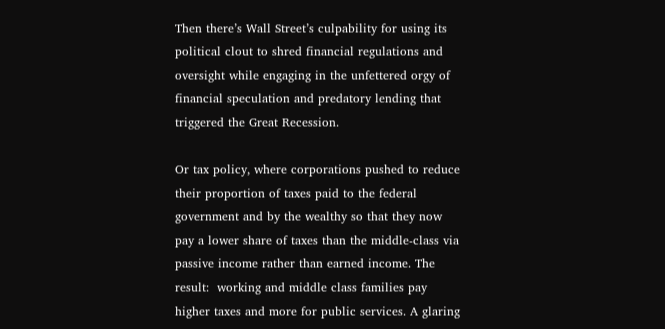Then there’s Wall Street’s culpability for using its political clout to shred financial regulations and oversight while engaging in the unfettered orgy of financial speculation and predatory lending that triggered the Great Recession.

Or tax policy, where corporations pushed to reduce their proportion of taxes paid to the federal government and by the wealthy so that they now pay a lower share of taxes than the middle-class via passive income rather than earned income. The result:  working and middle class families pay higher taxes and more for public services. A glaring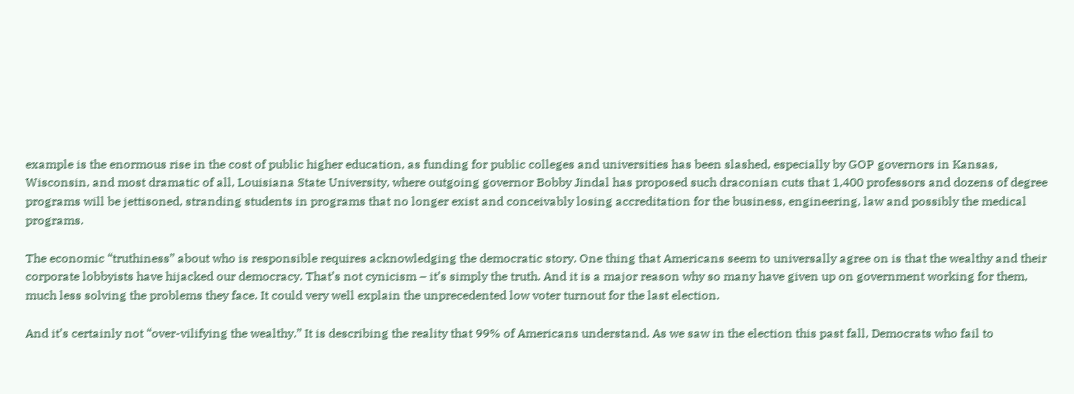example is the enormous rise in the cost of public higher education, as funding for public colleges and universities has been slashed, especially by GOP governors in Kansas, Wisconsin, and most dramatic of all, Louisiana State University, where outgoing governor Bobby Jindal has proposed such draconian cuts that 1,400 professors and dozens of degree programs will be jettisoned, stranding students in programs that no longer exist and conceivably losing accreditation for the business, engineering, law and possibly the medical programs.

The economic “truthiness” about who is responsible requires acknowledging the democratic story. One thing that Americans seem to universally agree on is that the wealthy and their corporate lobbyists have hijacked our democracy. That’s not cynicism – it’s simply the truth. And it is a major reason why so many have given up on government working for them, much less solving the problems they face. It could very well explain the unprecedented low voter turnout for the last election.

And it’s certainly not “over-vilifying the wealthy.” It is describing the reality that 99% of Americans understand. As we saw in the election this past fall, Democrats who fail to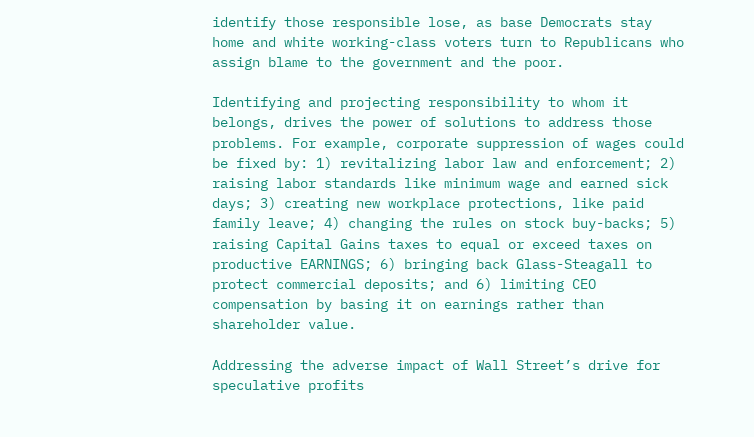identify those responsible lose, as base Democrats stay home and white working-class voters turn to Republicans who assign blame to the government and the poor.

Identifying and projecting responsibility to whom it belongs, drives the power of solutions to address those problems. For example, corporate suppression of wages could be fixed by: 1) revitalizing labor law and enforcement; 2) raising labor standards like minimum wage and earned sick days; 3) creating new workplace protections, like paid family leave; 4) changing the rules on stock buy-backs; 5) raising Capital Gains taxes to equal or exceed taxes on productive EARNINGS; 6) bringing back Glass-Steagall to protect commercial deposits; and 6) limiting CEO compensation by basing it on earnings rather than shareholder value.

Addressing the adverse impact of Wall Street’s drive for speculative profits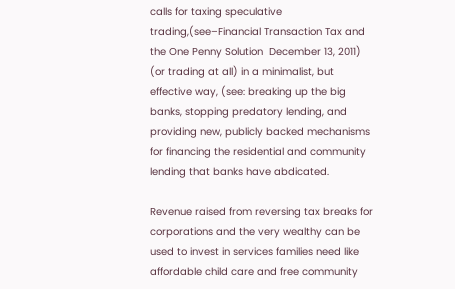calls for taxing speculative trading,(see–Financial Transaction Tax and the One Penny Solution  December 13, 2011) (or trading at all) in a minimalist, but effective way, (see: breaking up the big banks, stopping predatory lending, and providing new, publicly backed mechanisms for financing the residential and community lending that banks have abdicated.

Revenue raised from reversing tax breaks for corporations and the very wealthy can be used to invest in services families need like affordable child care and free community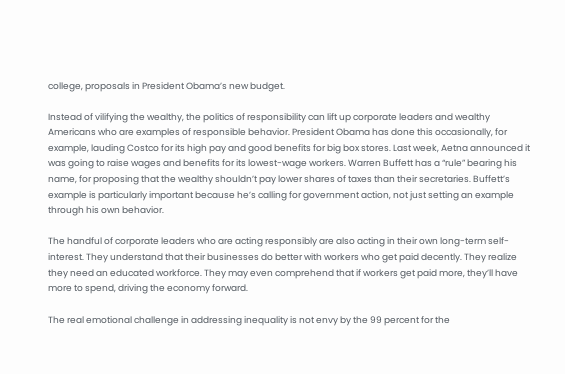college, proposals in President Obama’s new budget.

Instead of vilifying the wealthy, the politics of responsibility can lift up corporate leaders and wealthy Americans who are examples of responsible behavior. President Obama has done this occasionally, for example, lauding Costco for its high pay and good benefits for big box stores. Last week, Aetna announced it was going to raise wages and benefits for its lowest-wage workers. Warren Buffett has a “rule” bearing his name, for proposing that the wealthy shouldn’t pay lower shares of taxes than their secretaries. Buffett’s example is particularly important because he’s calling for government action, not just setting an example through his own behavior.

The handful of corporate leaders who are acting responsibly are also acting in their own long-term self-interest. They understand that their businesses do better with workers who get paid decently. They realize they need an educated workforce. They may even comprehend that if workers get paid more, they’ll have more to spend, driving the economy forward.

The real emotional challenge in addressing inequality is not envy by the 99 percent for the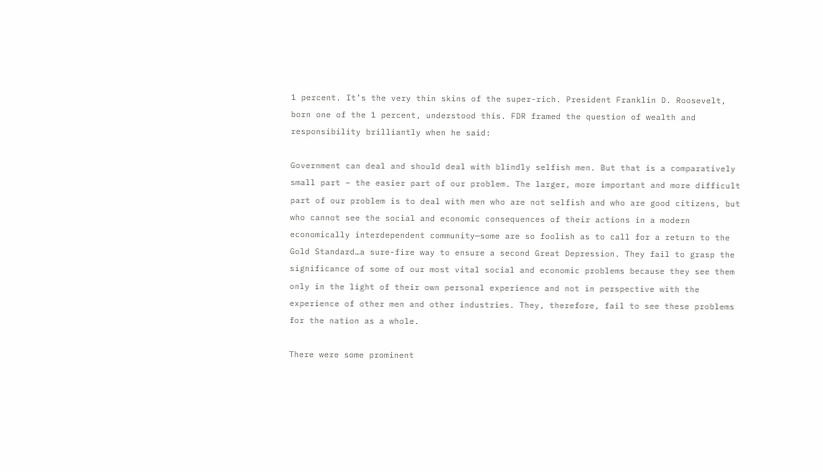1 percent. It’s the very thin skins of the super-rich. President Franklin D. Roosevelt, born one of the 1 percent, understood this. FDR framed the question of wealth and responsibility brilliantly when he said:

Government can deal and should deal with blindly selfish men. But that is a comparatively small part – the easier part of our problem. The larger, more important and more difficult part of our problem is to deal with men who are not selfish and who are good citizens, but who cannot see the social and economic consequences of their actions in a modern economically interdependent community—some are so foolish as to call for a return to the Gold Standard…a sure-fire way to ensure a second Great Depression. They fail to grasp the significance of some of our most vital social and economic problems because they see them only in the light of their own personal experience and not in perspective with the experience of other men and other industries. They, therefore, fail to see these problems for the nation as a whole.

There were some prominent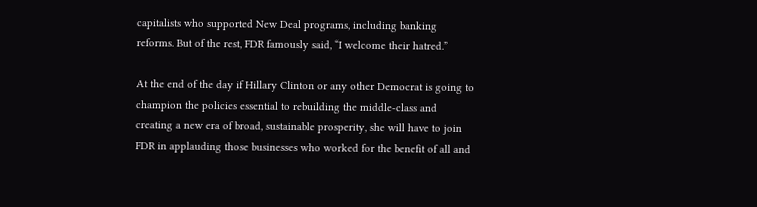capitalists who supported New Deal programs, including banking reforms. But of the rest, FDR famously said, “I welcome their hatred.”

At the end of the day if Hillary Clinton or any other Democrat is going to champion the policies essential to rebuilding the middle-class and creating a new era of broad, sustainable prosperity, she will have to join FDR in applauding those businesses who worked for the benefit of all and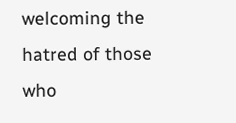welcoming the hatred of those who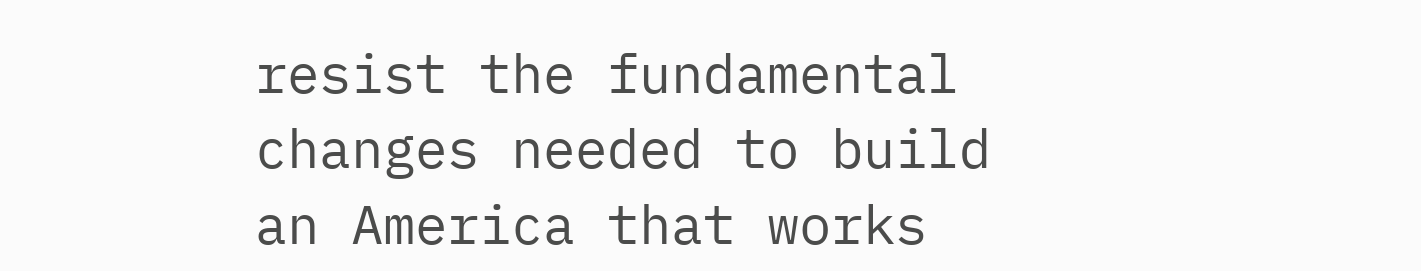resist the fundamental changes needed to build an America that works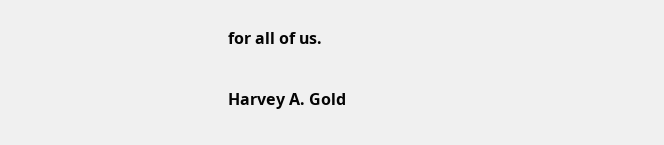for all of us.

Harvey A. Gold